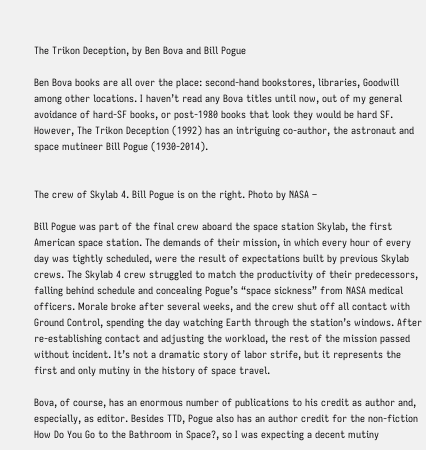The Trikon Deception, by Ben Bova and Bill Pogue

Ben Bova books are all over the place: second-hand bookstores, libraries, Goodwill among other locations. I haven’t read any Bova titles until now, out of my general avoidance of hard-SF books, or post-1980 books that look they would be hard SF. However, The Trikon Deception (1992) has an intriguing co-author, the astronaut and space mutineer Bill Pogue (1930-2014).


The crew of Skylab 4. Bill Pogue is on the right. Photo by NASA –

Bill Pogue was part of the final crew aboard the space station Skylab, the first American space station. The demands of their mission, in which every hour of every day was tightly scheduled, were the result of expectations built by previous Skylab crews. The Skylab 4 crew struggled to match the productivity of their predecessors, falling behind schedule and concealing Pogue’s “space sickness” from NASA medical officers. Morale broke after several weeks, and the crew shut off all contact with Ground Control, spending the day watching Earth through the station’s windows. After re-establishing contact and adjusting the workload, the rest of the mission passed without incident. It’s not a dramatic story of labor strife, but it represents the first and only mutiny in the history of space travel.

Bova, of course, has an enormous number of publications to his credit as author and, especially, as editor. Besides TTD, Pogue also has an author credit for the non-fiction How Do You Go to the Bathroom in Space?, so I was expecting a decent mutiny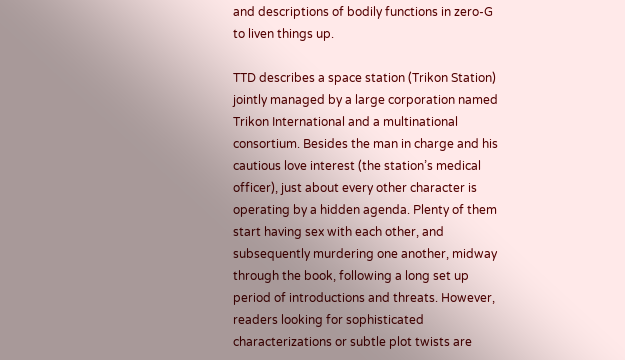and descriptions of bodily functions in zero-G to liven things up.

TTD describes a space station (Trikon Station) jointly managed by a large corporation named Trikon International and a multinational consortium. Besides the man in charge and his cautious love interest (the station’s medical officer), just about every other character is operating by a hidden agenda. Plenty of them start having sex with each other, and subsequently murdering one another, midway through the book, following a long set up period of introductions and threats. However, readers looking for sophisticated characterizations or subtle plot twists are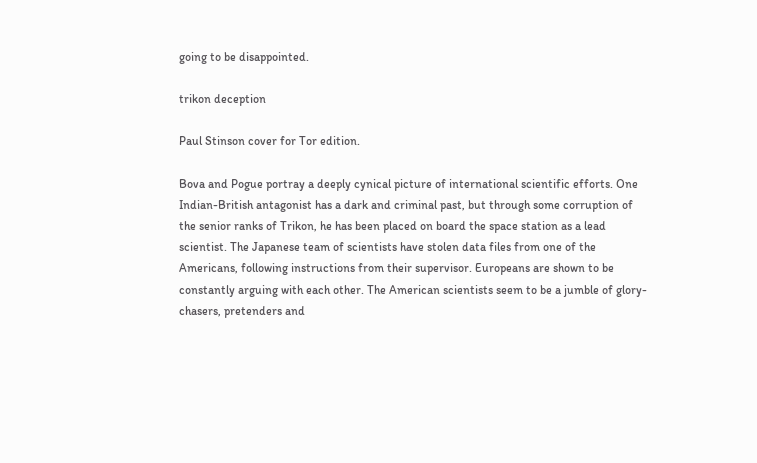going to be disappointed.

trikon deception

Paul Stinson cover for Tor edition.

Bova and Pogue portray a deeply cynical picture of international scientific efforts. One Indian-British antagonist has a dark and criminal past, but through some corruption of the senior ranks of Trikon, he has been placed on board the space station as a lead scientist. The Japanese team of scientists have stolen data files from one of the Americans, following instructions from their supervisor. Europeans are shown to be constantly arguing with each other. The American scientists seem to be a jumble of glory-chasers, pretenders and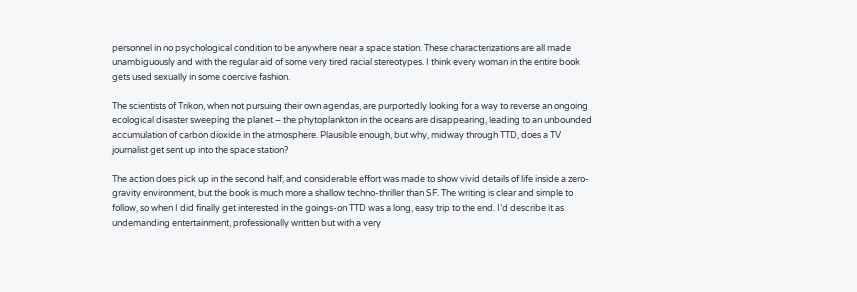personnel in no psychological condition to be anywhere near a space station. These characterizations are all made unambiguously and with the regular aid of some very tired racial stereotypes. I think every woman in the entire book gets used sexually in some coercive fashion.

The scientists of Trikon, when not pursuing their own agendas, are purportedly looking for a way to reverse an ongoing ecological disaster sweeping the planet – the phytoplankton in the oceans are disappearing, leading to an unbounded accumulation of carbon dioxide in the atmosphere. Plausible enough, but why, midway through TTD, does a TV journalist get sent up into the space station?

The action does pick up in the second half, and considerable effort was made to show vivid details of life inside a zero-gravity environment, but the book is much more a shallow techno-thriller than SF. The writing is clear and simple to follow, so when I did finally get interested in the goings-on TTD was a long, easy trip to the end. I’d describe it as undemanding entertainment, professionally written but with a very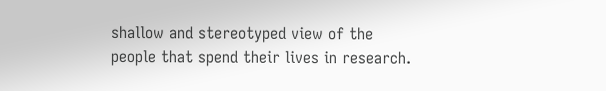shallow and stereotyped view of the people that spend their lives in research.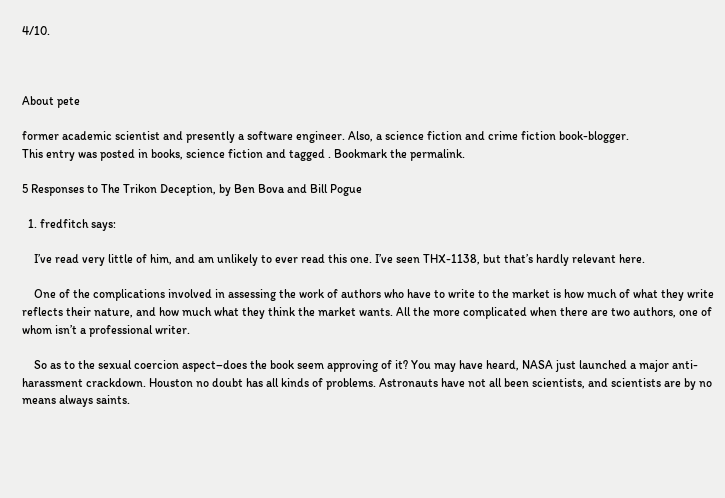4/10.



About pete

former academic scientist and presently a software engineer. Also, a science fiction and crime fiction book-blogger.
This entry was posted in books, science fiction and tagged . Bookmark the permalink.

5 Responses to The Trikon Deception, by Ben Bova and Bill Pogue

  1. fredfitch says:

    I’ve read very little of him, and am unlikely to ever read this one. I’ve seen THX-1138, but that’s hardly relevant here.

    One of the complications involved in assessing the work of authors who have to write to the market is how much of what they write reflects their nature, and how much what they think the market wants. All the more complicated when there are two authors, one of whom isn’t a professional writer.

    So as to the sexual coercion aspect–does the book seem approving of it? You may have heard, NASA just launched a major anti-harassment crackdown. Houston no doubt has all kinds of problems. Astronauts have not all been scientists, and scientists are by no means always saints.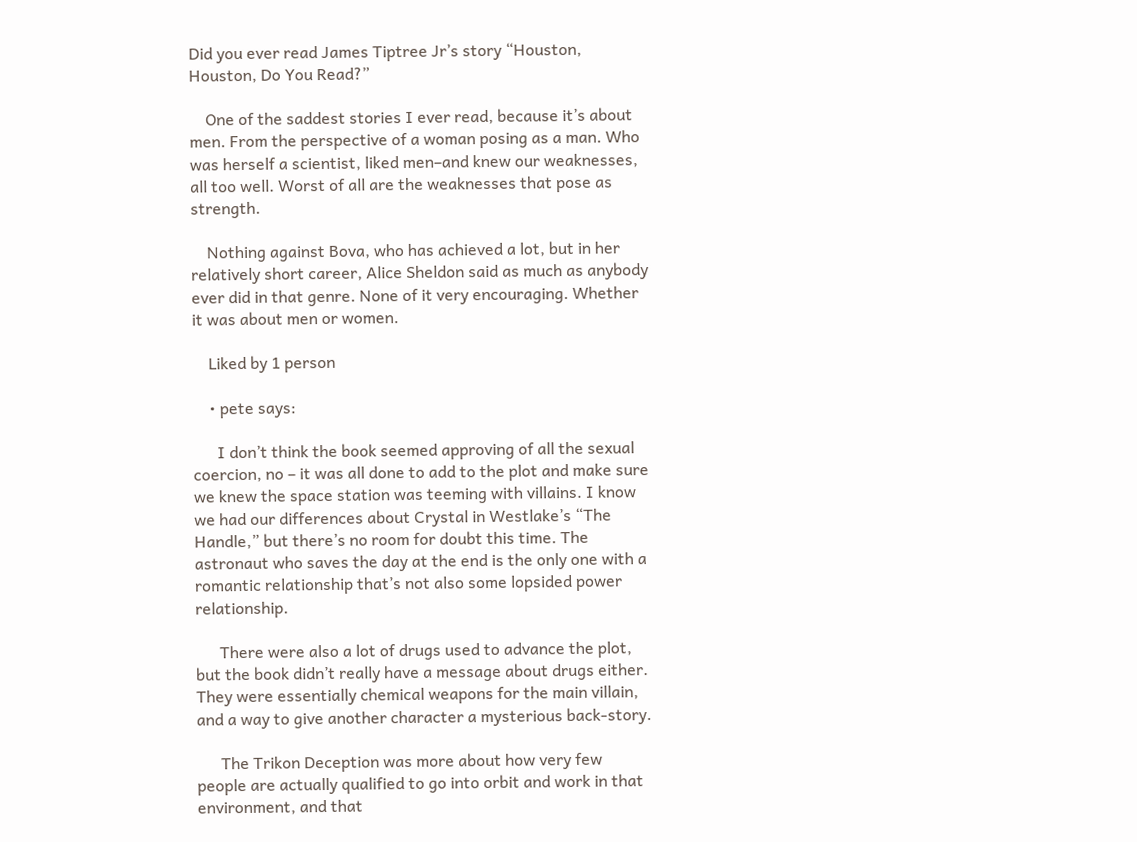Did you ever read James Tiptree Jr’s story “Houston, Houston, Do You Read?”

    One of the saddest stories I ever read, because it’s about men. From the perspective of a woman posing as a man. Who was herself a scientist, liked men–and knew our weaknesses, all too well. Worst of all are the weaknesses that pose as strength.

    Nothing against Bova, who has achieved a lot, but in her relatively short career, Alice Sheldon said as much as anybody ever did in that genre. None of it very encouraging. Whether it was about men or women.

    Liked by 1 person

    • pete says:

      I don’t think the book seemed approving of all the sexual coercion, no – it was all done to add to the plot and make sure we knew the space station was teeming with villains. I know we had our differences about Crystal in Westlake’s “The Handle,” but there’s no room for doubt this time. The astronaut who saves the day at the end is the only one with a romantic relationship that’s not also some lopsided power relationship.

      There were also a lot of drugs used to advance the plot, but the book didn’t really have a message about drugs either. They were essentially chemical weapons for the main villain, and a way to give another character a mysterious back-story.

      The Trikon Deception was more about how very few people are actually qualified to go into orbit and work in that environment, and that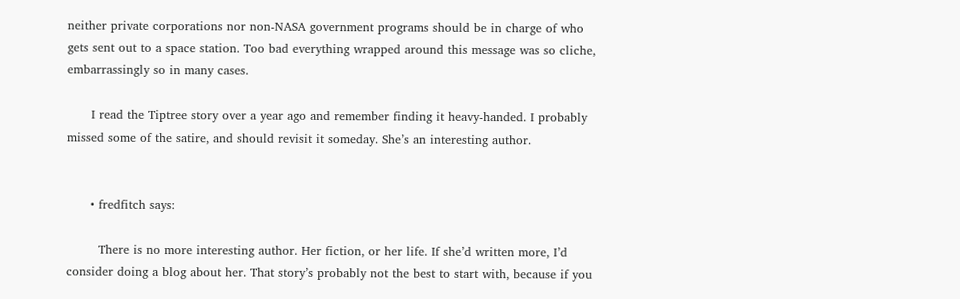neither private corporations nor non-NASA government programs should be in charge of who gets sent out to a space station. Too bad everything wrapped around this message was so cliche, embarrassingly so in many cases.

      I read the Tiptree story over a year ago and remember finding it heavy-handed. I probably missed some of the satire, and should revisit it someday. She’s an interesting author.


      • fredfitch says:

        There is no more interesting author. Her fiction, or her life. If she’d written more, I’d consider doing a blog about her. That story’s probably not the best to start with, because if you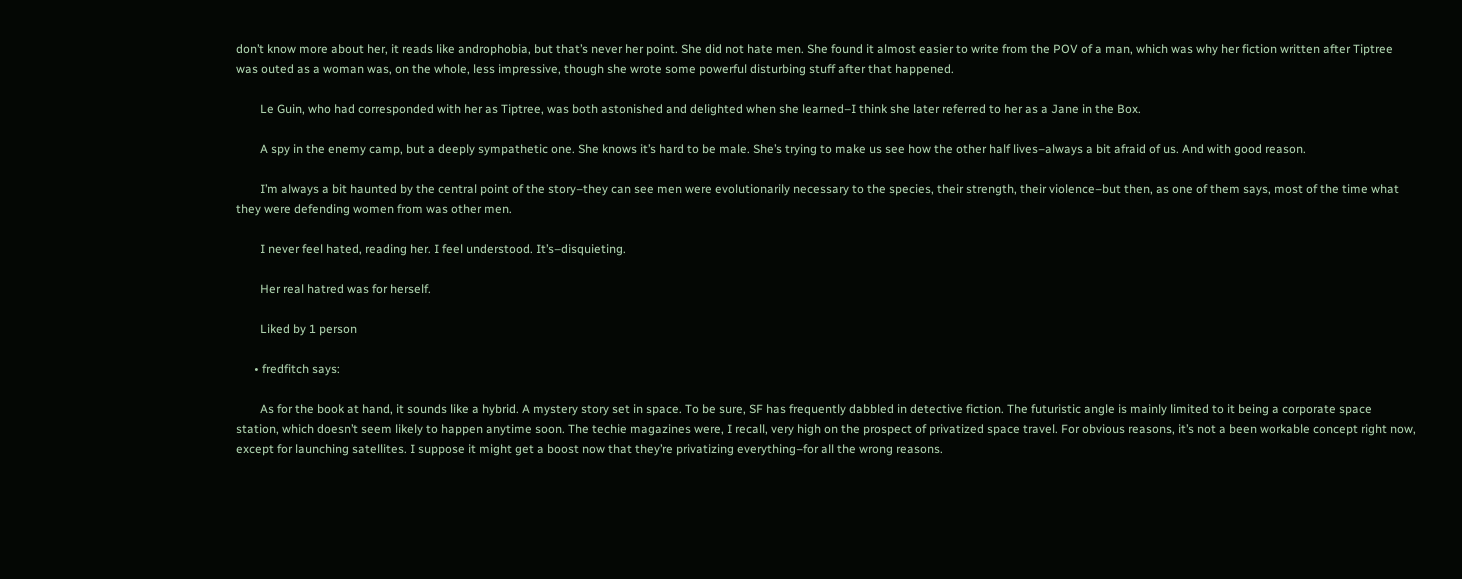don’t know more about her, it reads like androphobia, but that’s never her point. She did not hate men. She found it almost easier to write from the POV of a man, which was why her fiction written after Tiptree was outed as a woman was, on the whole, less impressive, though she wrote some powerful disturbing stuff after that happened.

        Le Guin, who had corresponded with her as Tiptree, was both astonished and delighted when she learned–I think she later referred to her as a Jane in the Box.

        A spy in the enemy camp, but a deeply sympathetic one. She knows it’s hard to be male. She’s trying to make us see how the other half lives–always a bit afraid of us. And with good reason.

        I’m always a bit haunted by the central point of the story–they can see men were evolutionarily necessary to the species, their strength, their violence–but then, as one of them says, most of the time what they were defending women from was other men.

        I never feel hated, reading her. I feel understood. It’s–disquieting.

        Her real hatred was for herself.

        Liked by 1 person

      • fredfitch says:

        As for the book at hand, it sounds like a hybrid. A mystery story set in space. To be sure, SF has frequently dabbled in detective fiction. The futuristic angle is mainly limited to it being a corporate space station, which doesn’t seem likely to happen anytime soon. The techie magazines were, I recall, very high on the prospect of privatized space travel. For obvious reasons, it’s not a been workable concept right now, except for launching satellites. I suppose it might get a boost now that they’re privatizing everything–for all the wrong reasons.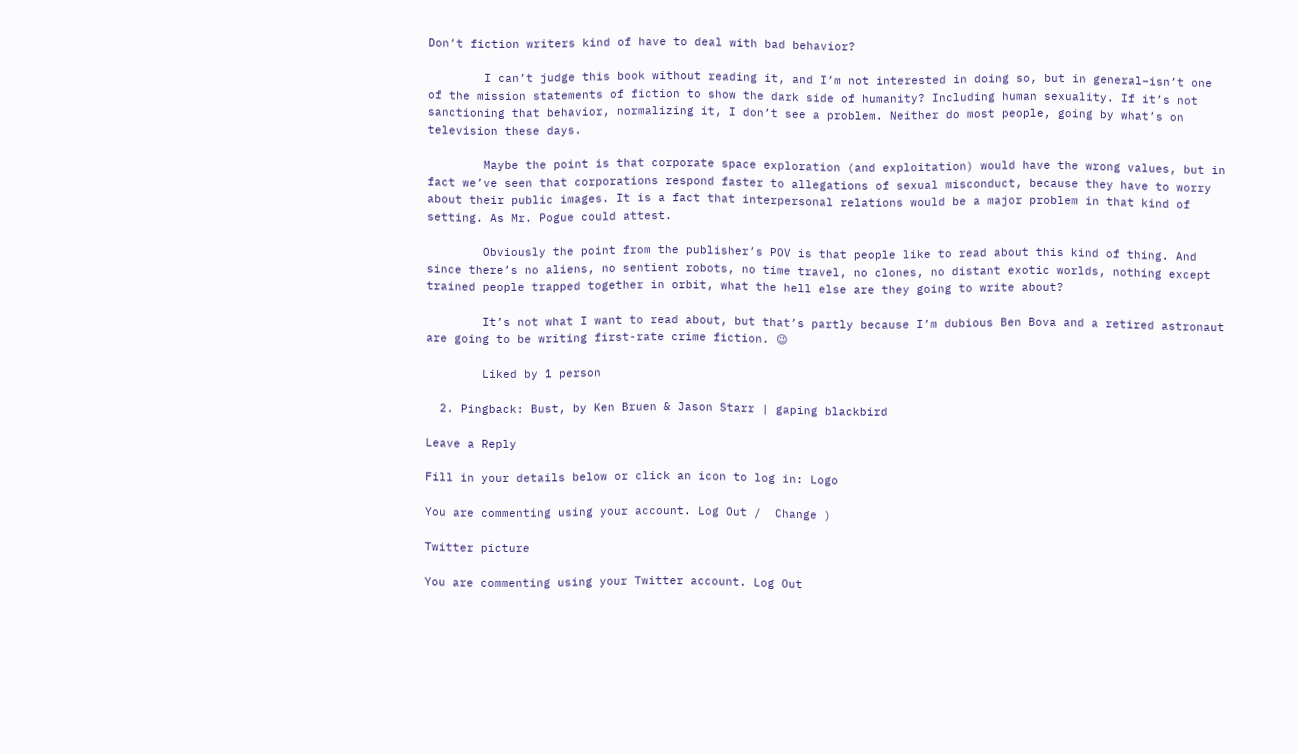Don’t fiction writers kind of have to deal with bad behavior?

        I can’t judge this book without reading it, and I’m not interested in doing so, but in general–isn’t one of the mission statements of fiction to show the dark side of humanity? Including human sexuality. If it’s not sanctioning that behavior, normalizing it, I don’t see a problem. Neither do most people, going by what’s on television these days.

        Maybe the point is that corporate space exploration (and exploitation) would have the wrong values, but in fact we’ve seen that corporations respond faster to allegations of sexual misconduct, because they have to worry about their public images. It is a fact that interpersonal relations would be a major problem in that kind of setting. As Mr. Pogue could attest.

        Obviously the point from the publisher’s POV is that people like to read about this kind of thing. And since there’s no aliens, no sentient robots, no time travel, no clones, no distant exotic worlds, nothing except trained people trapped together in orbit, what the hell else are they going to write about?

        It’s not what I want to read about, but that’s partly because I’m dubious Ben Bova and a retired astronaut are going to be writing first-rate crime fiction. 😉

        Liked by 1 person

  2. Pingback: Bust, by Ken Bruen & Jason Starr | gaping blackbird

Leave a Reply

Fill in your details below or click an icon to log in: Logo

You are commenting using your account. Log Out /  Change )

Twitter picture

You are commenting using your Twitter account. Log Out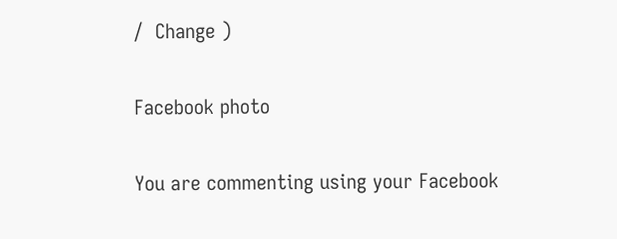/  Change )

Facebook photo

You are commenting using your Facebook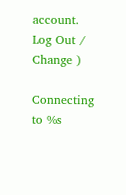account. Log Out /  Change )

Connecting to %s